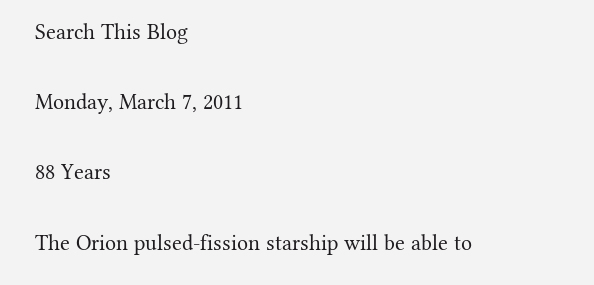Search This Blog

Monday, March 7, 2011

88 Years

The Orion pulsed-fission starship will be able to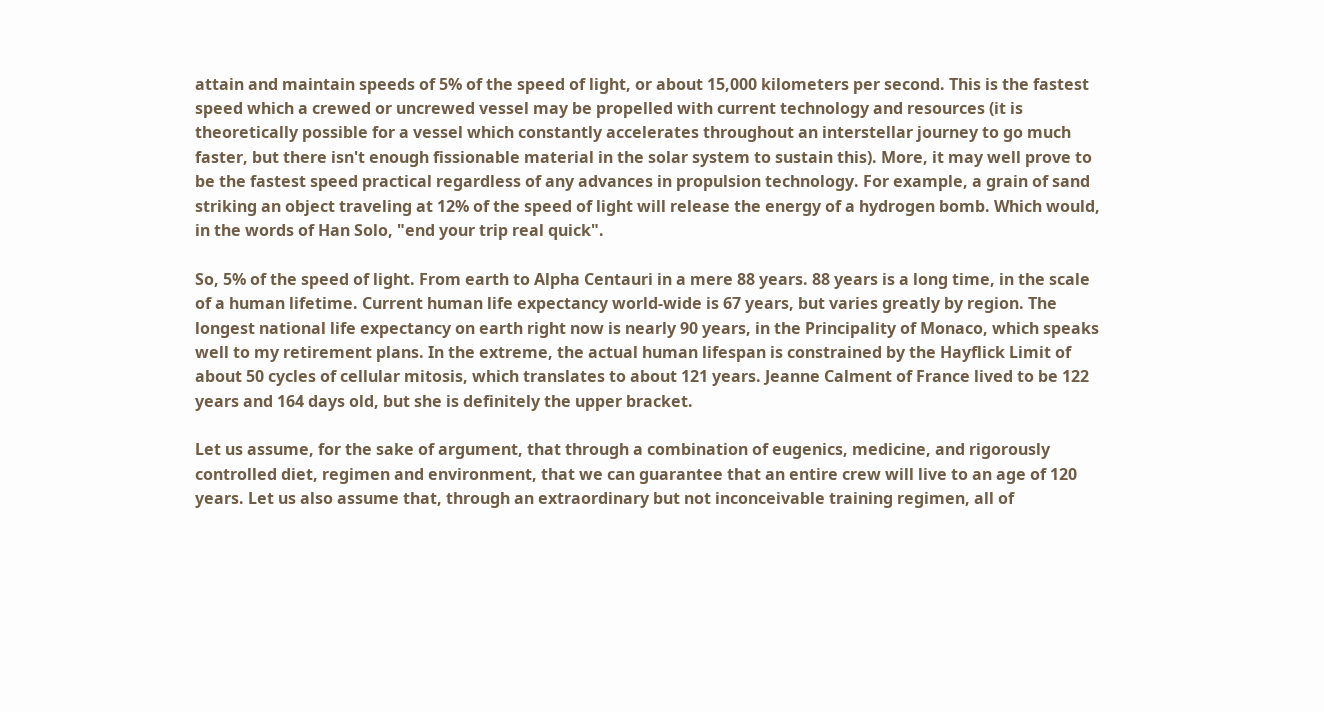attain and maintain speeds of 5% of the speed of light, or about 15,000 kilometers per second. This is the fastest speed which a crewed or uncrewed vessel may be propelled with current technology and resources (it is theoretically possible for a vessel which constantly accelerates throughout an interstellar journey to go much faster, but there isn't enough fissionable material in the solar system to sustain this). More, it may well prove to be the fastest speed practical regardless of any advances in propulsion technology. For example, a grain of sand striking an object traveling at 12% of the speed of light will release the energy of a hydrogen bomb. Which would, in the words of Han Solo, "end your trip real quick".

So, 5% of the speed of light. From earth to Alpha Centauri in a mere 88 years. 88 years is a long time, in the scale of a human lifetime. Current human life expectancy world-wide is 67 years, but varies greatly by region. The longest national life expectancy on earth right now is nearly 90 years, in the Principality of Monaco, which speaks well to my retirement plans. In the extreme, the actual human lifespan is constrained by the Hayflick Limit of about 50 cycles of cellular mitosis, which translates to about 121 years. Jeanne Calment of France lived to be 122 years and 164 days old, but she is definitely the upper bracket.

Let us assume, for the sake of argument, that through a combination of eugenics, medicine, and rigorously controlled diet, regimen and environment, that we can guarantee that an entire crew will live to an age of 120 years. Let us also assume that, through an extraordinary but not inconceivable training regimen, all of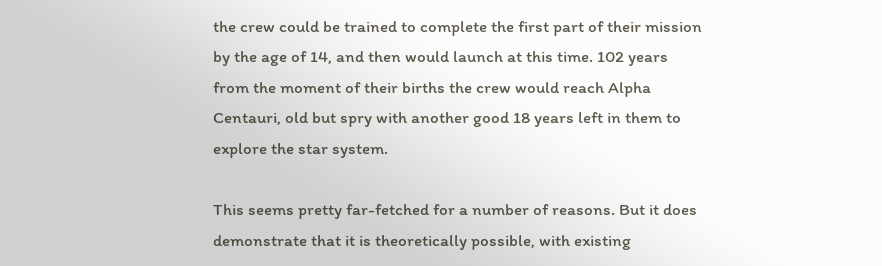the crew could be trained to complete the first part of their mission by the age of 14, and then would launch at this time. 102 years from the moment of their births the crew would reach Alpha Centauri, old but spry with another good 18 years left in them to explore the star system.

This seems pretty far-fetched for a number of reasons. But it does demonstrate that it is theoretically possible, with existing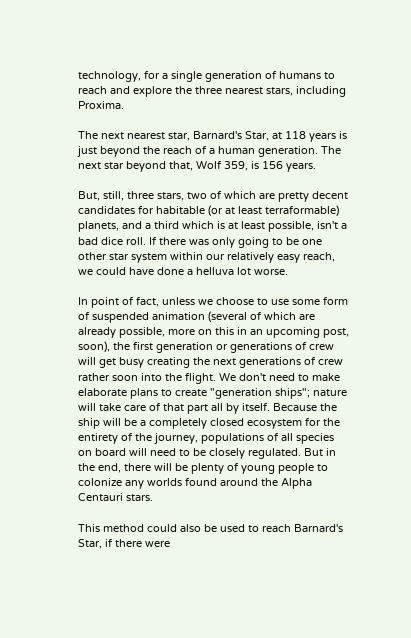technology, for a single generation of humans to reach and explore the three nearest stars, including Proxima.

The next nearest star, Barnard's Star, at 118 years is just beyond the reach of a human generation. The next star beyond that, Wolf 359, is 156 years.

But, still, three stars, two of which are pretty decent candidates for habitable (or at least terraformable) planets, and a third which is at least possible, isn't a bad dice roll. If there was only going to be one other star system within our relatively easy reach, we could have done a helluva lot worse.

In point of fact, unless we choose to use some form of suspended animation (several of which are already possible, more on this in an upcoming post, soon), the first generation or generations of crew will get busy creating the next generations of crew rather soon into the flight. We don't need to make elaborate plans to create "generation ships"; nature will take care of that part all by itself. Because the ship will be a completely closed ecosystem for the entirety of the journey, populations of all species on board will need to be closely regulated. But in the end, there will be plenty of young people to colonize any worlds found around the Alpha Centauri stars.

This method could also be used to reach Barnard's Star, if there were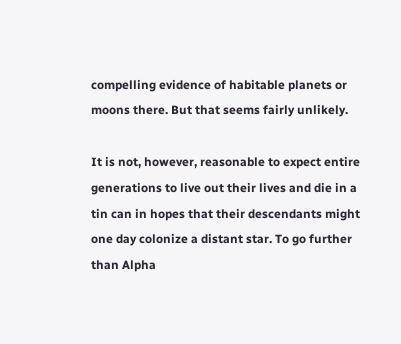compelling evidence of habitable planets or moons there. But that seems fairly unlikely.

It is not, however, reasonable to expect entire generations to live out their lives and die in a tin can in hopes that their descendants might one day colonize a distant star. To go further than Alpha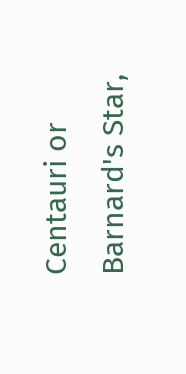Centauri or Barnard's Star,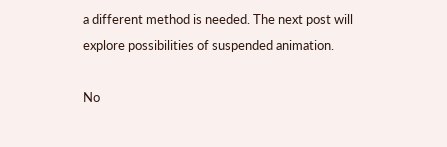a different method is needed. The next post will explore possibilities of suspended animation.

No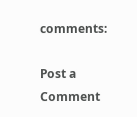comments:

Post a Comment